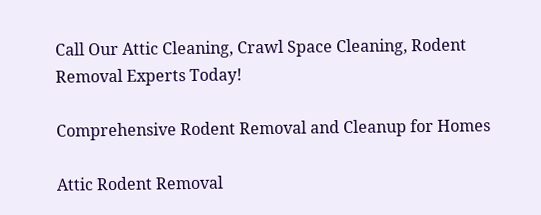Call Our Attic Cleaning, Crawl Space Cleaning, Rodent Removal Experts Today!

Comprehensive Rodent Removal and Cleanup for Homes

Attic Rodent Removal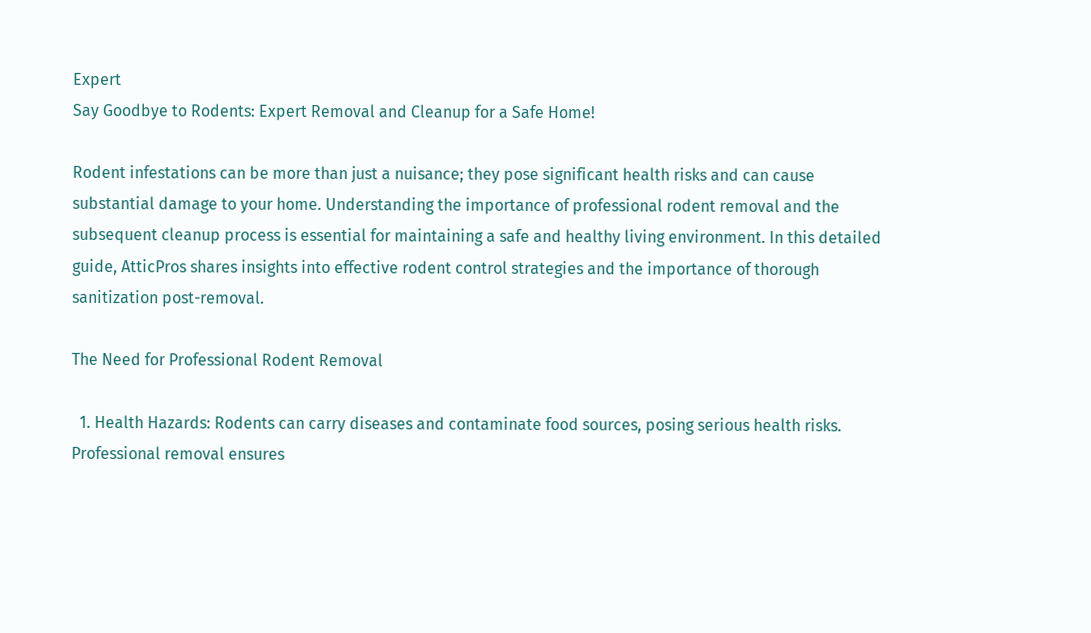Expert
Say Goodbye to Rodents: Expert Removal and Cleanup for a Safe Home!

Rodent infestations can be more than just a nuisance; they pose significant health risks and can cause substantial damage to your home. Understanding the importance of professional rodent removal and the subsequent cleanup process is essential for maintaining a safe and healthy living environment. In this detailed guide, AtticPros shares insights into effective rodent control strategies and the importance of thorough sanitization post-removal.

The Need for Professional Rodent Removal

  1. Health Hazards: Rodents can carry diseases and contaminate food sources, posing serious health risks. Professional removal ensures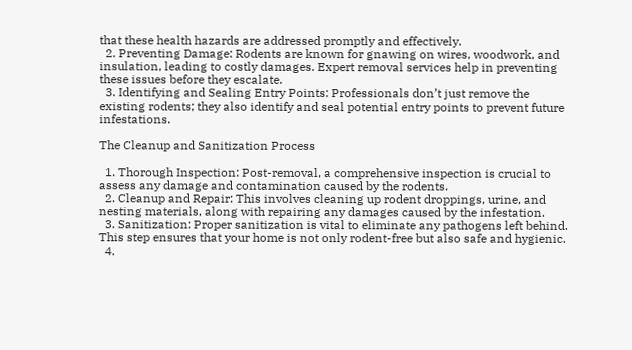that these health hazards are addressed promptly and effectively.
  2. Preventing Damage: Rodents are known for gnawing on wires, woodwork, and insulation, leading to costly damages. Expert removal services help in preventing these issues before they escalate.
  3. Identifying and Sealing Entry Points: Professionals don’t just remove the existing rodents; they also identify and seal potential entry points to prevent future infestations.

The Cleanup and Sanitization Process

  1. Thorough Inspection: Post-removal, a comprehensive inspection is crucial to assess any damage and contamination caused by the rodents.
  2. Cleanup and Repair: This involves cleaning up rodent droppings, urine, and nesting materials, along with repairing any damages caused by the infestation.
  3. Sanitization: Proper sanitization is vital to eliminate any pathogens left behind. This step ensures that your home is not only rodent-free but also safe and hygienic.
  4.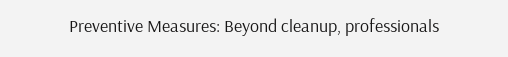Preventive Measures: Beyond cleanup, professionals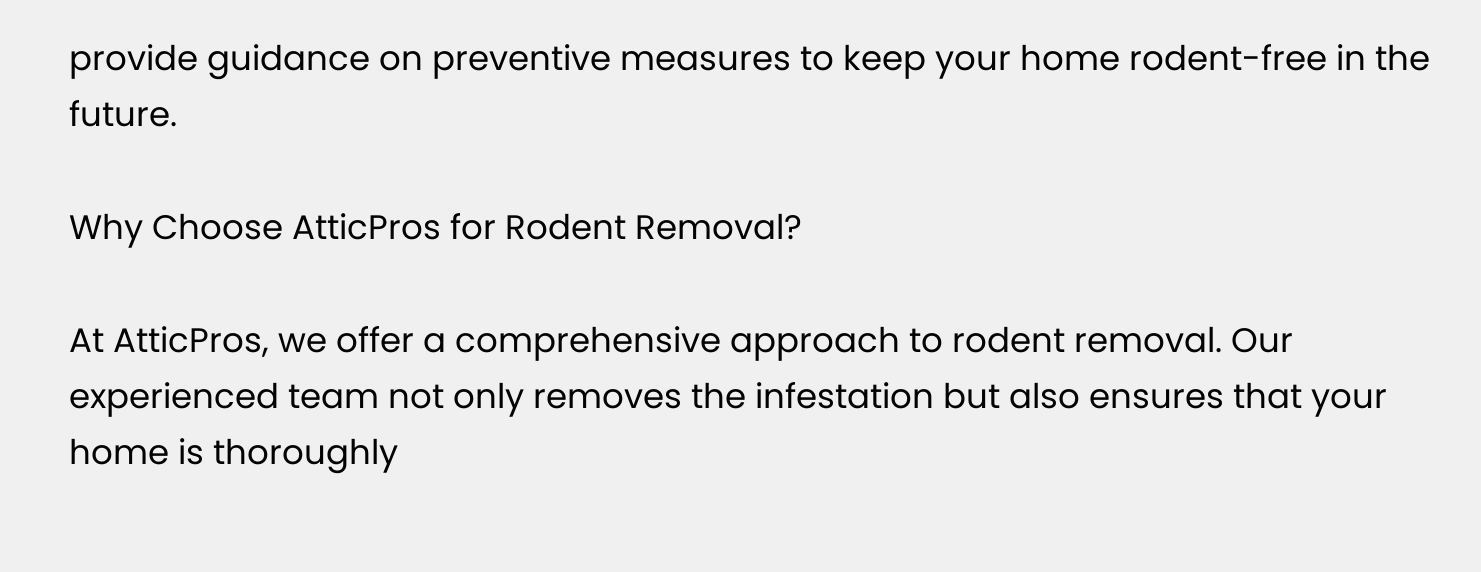provide guidance on preventive measures to keep your home rodent-free in the future.

Why Choose AtticPros for Rodent Removal?

At AtticPros, we offer a comprehensive approach to rodent removal. Our experienced team not only removes the infestation but also ensures that your home is thoroughly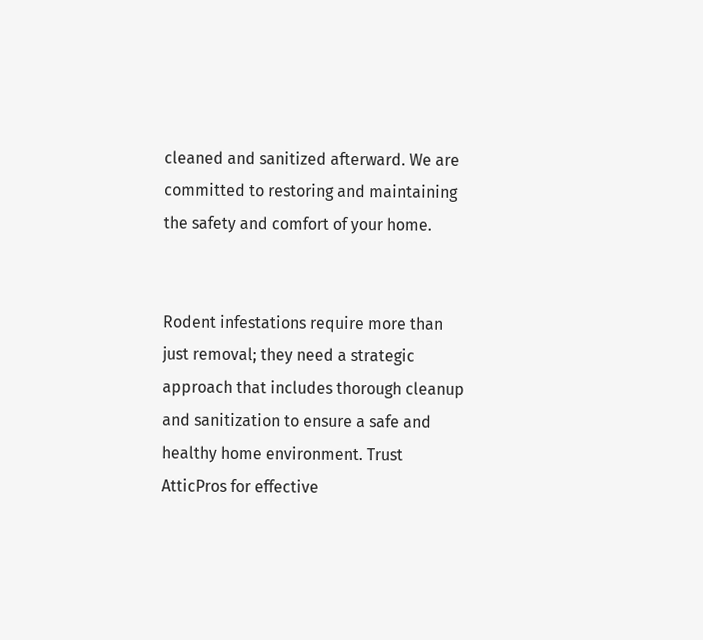cleaned and sanitized afterward. We are committed to restoring and maintaining the safety and comfort of your home.


Rodent infestations require more than just removal; they need a strategic approach that includes thorough cleanup and sanitization to ensure a safe and healthy home environment. Trust AtticPros for effective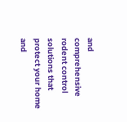and comprehensive rodent control solutions that protect your home and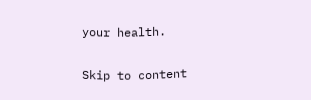your health.

Skip to content